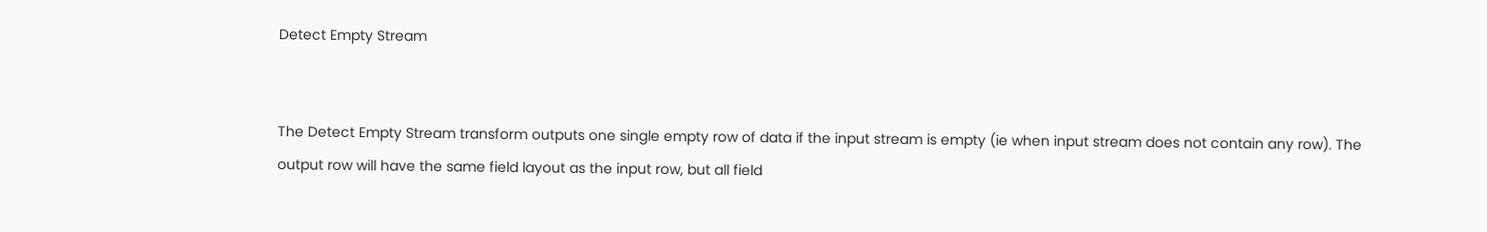Detect Empty Stream


The Detect Empty Stream transform outputs one single empty row of data if the input stream is empty (ie when input stream does not contain any row). The output row will have the same field layout as the input row, but all field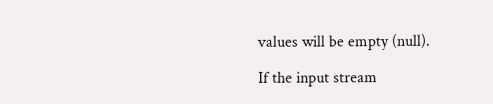values will be empty (null).

If the input stream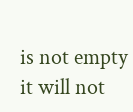is not empty it will not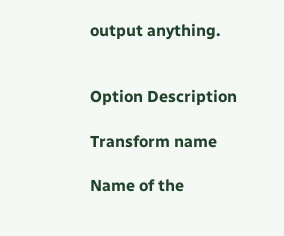output anything.


Option Description

Transform name

Name of the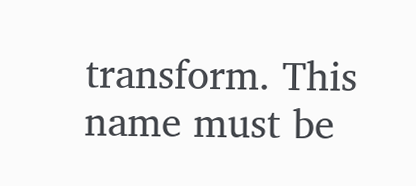transform. This name must be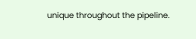unique throughout the pipeline.